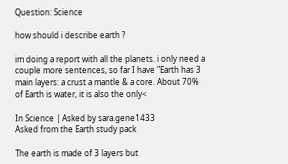Question: Science

how should i describe earth ?

im doing a report with all the planets. i only need a couple more sentences, so far I have "Earth has 3 main layers: a crust a mantle & a core. About 70% of Earth is water, it is also the only<

In Science | Asked by sara.gene1433
Asked from the Earth study pack

The earth is made of 3 layers but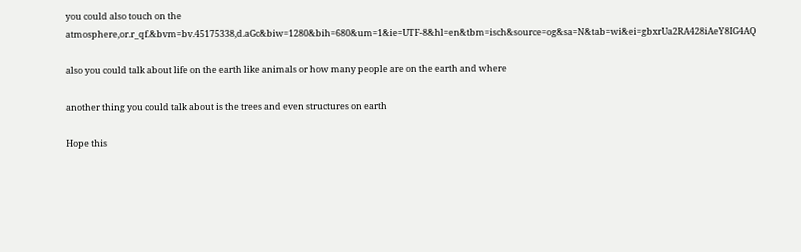you could also touch on the atmosphere,or.r_qf.&bvm=bv.45175338,d.aGc&biw=1280&bih=680&um=1&ie=UTF-8&hl=en&tbm=isch&source=og&sa=N&tab=wi&ei=gbxrUa2RA428iAeY8IG4AQ

also you could talk about life on the earth like animals or how many people are on the earth and where

another thing you could talk about is the trees and even structures on earth

Hope this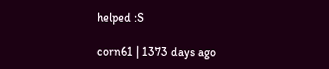helped :S

corn61 | 1373 days ago